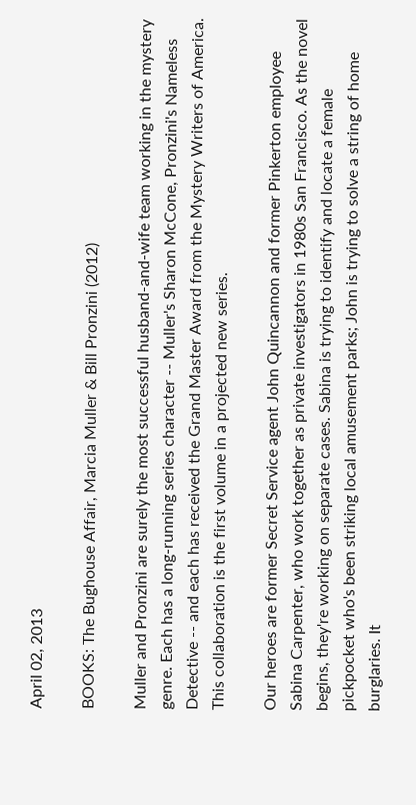April 02, 2013

BOOKS: The Bughouse Affair, Marcia Muller & Bill Pronzini (2012)

Muller and Pronzini are surely the most successful husband-and-wife team working in the mystery genre. Each has a long-running series character -- Muller's Sharon McCone, Pronzini's Nameless Detective -- and each has received the Grand Master Award from the Mystery Writers of America. This collaboration is the first volume in a projected new series.

Our heroes are former Secret Service agent John Quincannon and former Pinkerton employee Sabina Carpenter, who work together as private investigators in 1980s San Francisco. As the novel begins, they're working on separate cases. Sabina is trying to identify and locate a female pickpocket who's been striking local amusement parks; John is trying to solve a string of home burglaries. It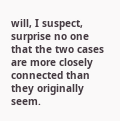will, I suspect, surprise no one that the two cases are more closely connected than they originally seem.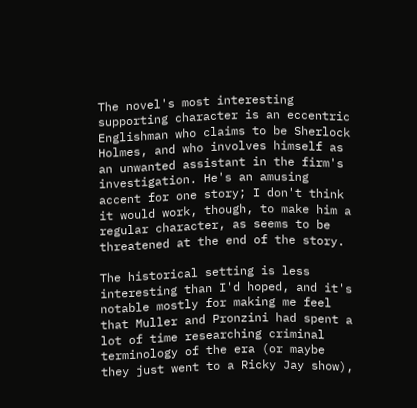The novel's most interesting supporting character is an eccentric Englishman who claims to be Sherlock Holmes, and who involves himself as an unwanted assistant in the firm's investigation. He's an amusing accent for one story; I don't think it would work, though, to make him a regular character, as seems to be threatened at the end of the story.

The historical setting is less interesting than I'd hoped, and it's notable mostly for making me feel that Muller and Pronzini had spent a lot of time researching criminal terminology of the era (or maybe they just went to a Ricky Jay show),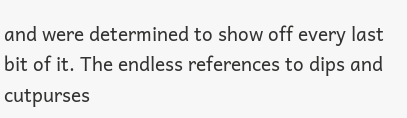and were determined to show off every last bit of it. The endless references to dips and cutpurses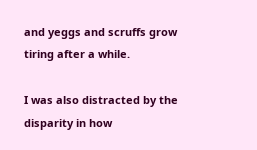and yeggs and scruffs grow tiring after a while.

I was also distracted by the disparity in how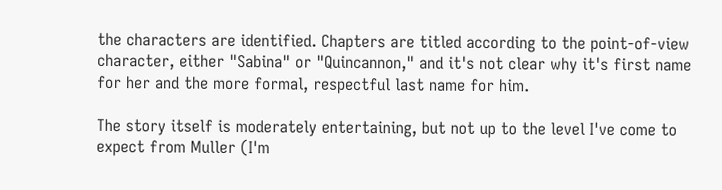the characters are identified. Chapters are titled according to the point-of-view character, either "Sabina" or "Quincannon," and it's not clear why it's first name for her and the more formal, respectful last name for him.

The story itself is moderately entertaining, but not up to the level I've come to expect from Muller (I'm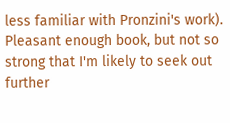less familiar with Pronzini's work). Pleasant enough book, but not so strong that I'm likely to seek out further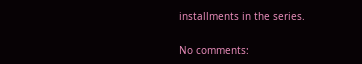installments in the series.

No comments: